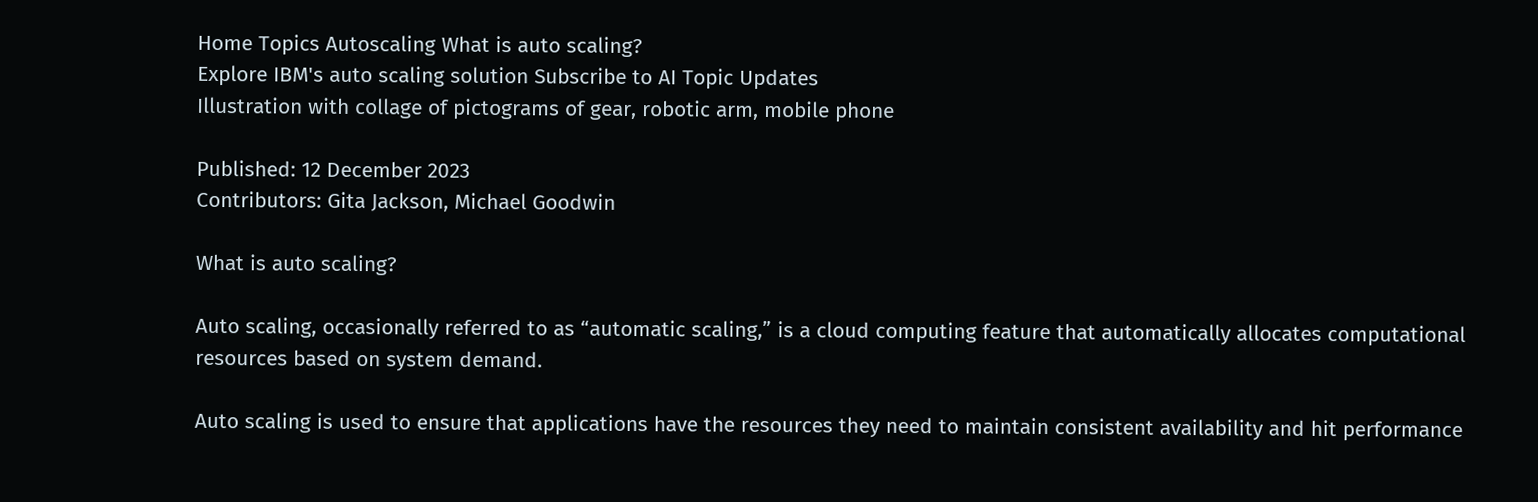Home Topics Autoscaling What is auto scaling?
Explore IBM's auto scaling solution Subscribe to AI Topic Updates
Illustration with collage of pictograms of gear, robotic arm, mobile phone

Published: 12 December 2023
Contributors: Gita Jackson, Michael Goodwin

What is auto scaling?

Auto scaling, occasionally referred to as “automatic scaling,” is a cloud computing feature that automatically allocates computational resources based on system demand.

Auto scaling is used to ensure that applications have the resources they need to maintain consistent availability and hit performance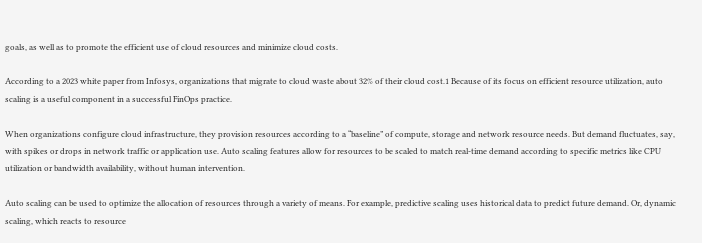goals, as well as to promote the efficient use of cloud resources and minimize cloud costs.

According to a 2023 white paper from Infosys, organizations that migrate to cloud waste about 32% of their cloud cost.1 Because of its focus on efficient resource utilization, auto scaling is a useful component in a successful FinOps practice.

When organizations configure cloud infrastructure, they provision resources according to a “baseline” of compute, storage and network resource needs. But demand fluctuates, say, with spikes or drops in network traffic or application use. Auto scaling features allow for resources to be scaled to match real-time demand according to specific metrics like CPU utilization or bandwidth availability, without human intervention.

Auto scaling can be used to optimize the allocation of resources through a variety of means. For example, predictive scaling uses historical data to predict future demand. Or, dynamic scaling, which reacts to resource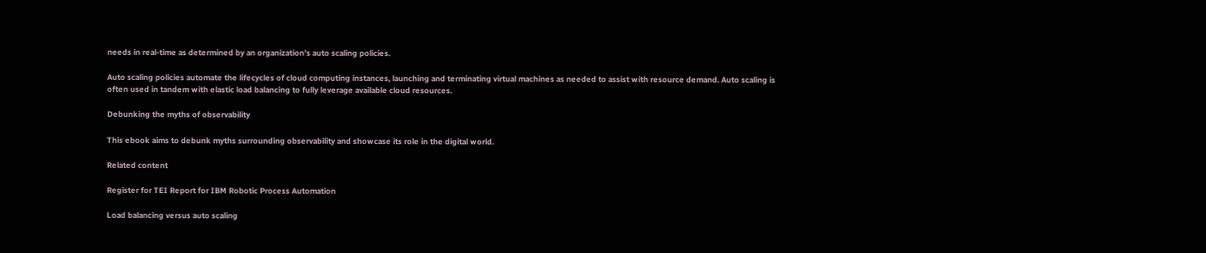needs in real-time as determined by an organization’s auto scaling policies.

Auto scaling policies automate the lifecycles of cloud computing instances, launching and terminating virtual machines as needed to assist with resource demand. Auto scaling is often used in tandem with elastic load balancing to fully leverage available cloud resources.

Debunking the myths of observability

This ebook aims to debunk myths surrounding observability and showcase its role in the digital world.

Related content

Register for TEI Report for IBM Robotic Process Automation

Load balancing versus auto scaling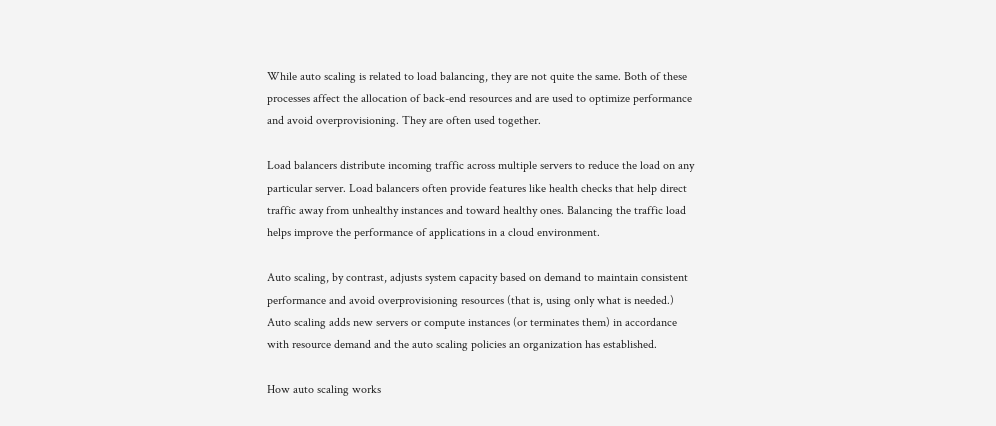While auto scaling is related to load balancing, they are not quite the same. Both of these processes affect the allocation of back-end resources and are used to optimize performance and avoid overprovisioning. They are often used together.

Load balancers distribute incoming traffic across multiple servers to reduce the load on any particular server. Load balancers often provide features like health checks that help direct traffic away from unhealthy instances and toward healthy ones. Balancing the traffic load helps improve the performance of applications in a cloud environment.

Auto scaling, by contrast, adjusts system capacity based on demand to maintain consistent performance and avoid overprovisioning resources (that is, using only what is needed.) Auto scaling adds new servers or compute instances (or terminates them) in accordance with resource demand and the auto scaling policies an organization has established.

How auto scaling works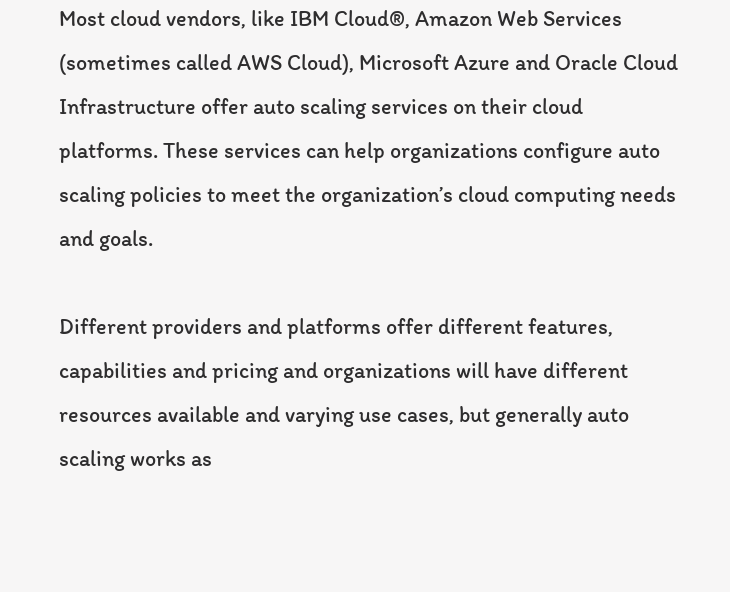Most cloud vendors, like IBM Cloud®, Amazon Web Services (sometimes called AWS Cloud), Microsoft Azure and Oracle Cloud Infrastructure offer auto scaling services on their cloud platforms. These services can help organizations configure auto scaling policies to meet the organization’s cloud computing needs and goals.

Different providers and platforms offer different features, capabilities and pricing and organizations will have different resources available and varying use cases, but generally auto scaling works as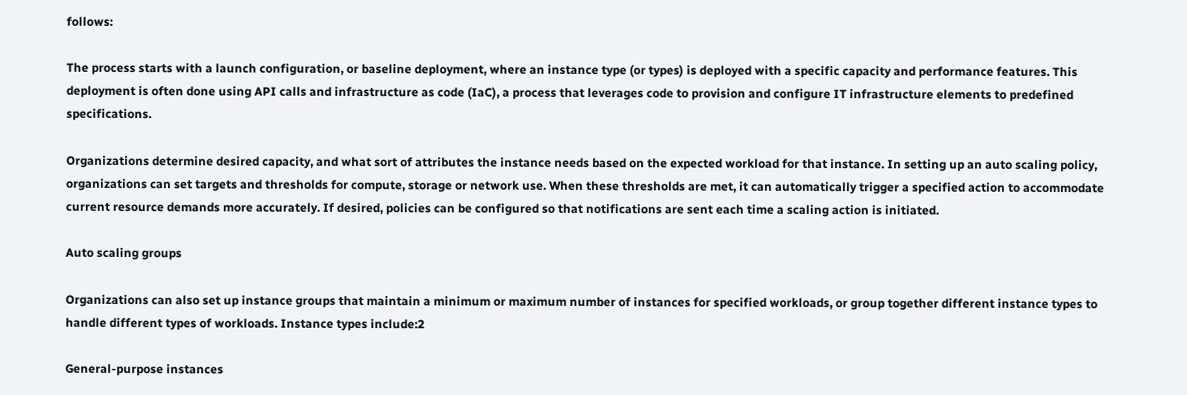follows:

The process starts with a launch configuration, or baseline deployment, where an instance type (or types) is deployed with a specific capacity and performance features. This deployment is often done using API calls and infrastructure as code (IaC), a process that leverages code to provision and configure IT infrastructure elements to predefined specifications.

Organizations determine desired capacity, and what sort of attributes the instance needs based on the expected workload for that instance. In setting up an auto scaling policy, organizations can set targets and thresholds for compute, storage or network use. When these thresholds are met, it can automatically trigger a specified action to accommodate current resource demands more accurately. If desired, policies can be configured so that notifications are sent each time a scaling action is initiated.

Auto scaling groups

Organizations can also set up instance groups that maintain a minimum or maximum number of instances for specified workloads, or group together different instance types to handle different types of workloads. Instance types include:2

General-purpose instances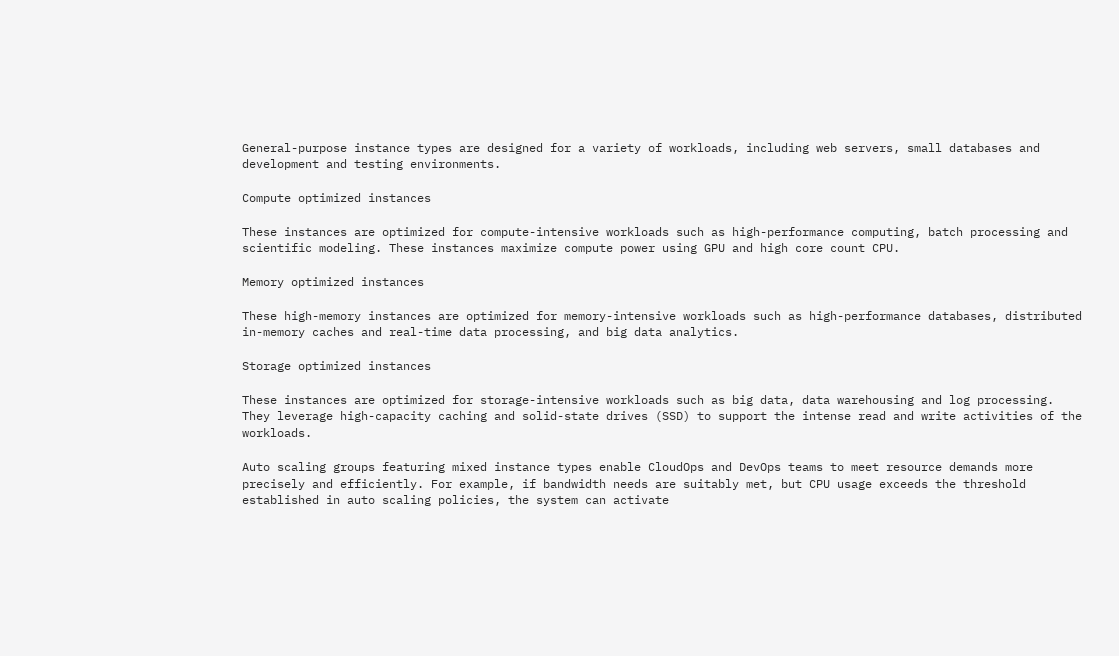General-purpose instance types are designed for a variety of workloads, including web servers, small databases and development and testing environments.

Compute optimized instances

These instances are optimized for compute-intensive workloads such as high-performance computing, batch processing and scientific modeling. These instances maximize compute power using GPU and high core count CPU.

Memory optimized instances

These high-memory instances are optimized for memory-intensive workloads such as high-performance databases, distributed in-memory caches and real-time data processing, and big data analytics.

Storage optimized instances

These instances are optimized for storage-intensive workloads such as big data, data warehousing and log processing. They leverage high-capacity caching and solid-state drives (SSD) to support the intense read and write activities of the workloads.

Auto scaling groups featuring mixed instance types enable CloudOps and DevOps teams to meet resource demands more precisely and efficiently. For example, if bandwidth needs are suitably met, but CPU usage exceeds the threshold established in auto scaling policies, the system can activate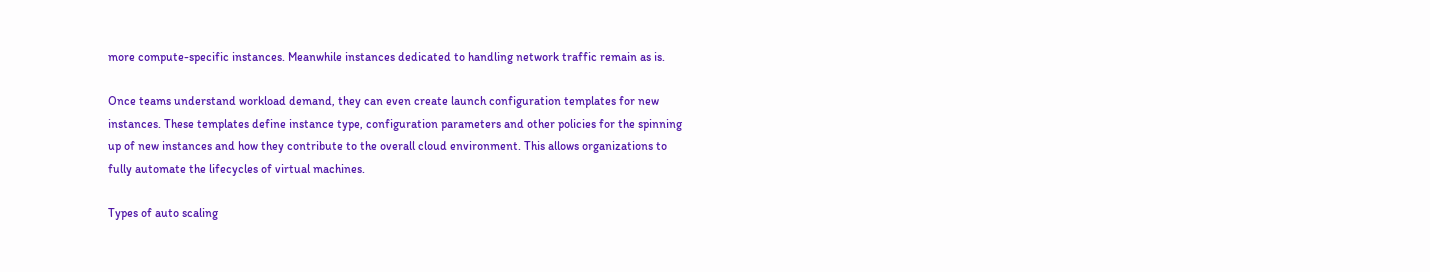more compute-specific instances. Meanwhile instances dedicated to handling network traffic remain as is.

Once teams understand workload demand, they can even create launch configuration templates for new instances. These templates define instance type, configuration parameters and other policies for the spinning up of new instances and how they contribute to the overall cloud environment. This allows organizations to fully automate the lifecycles of virtual machines.

Types of auto scaling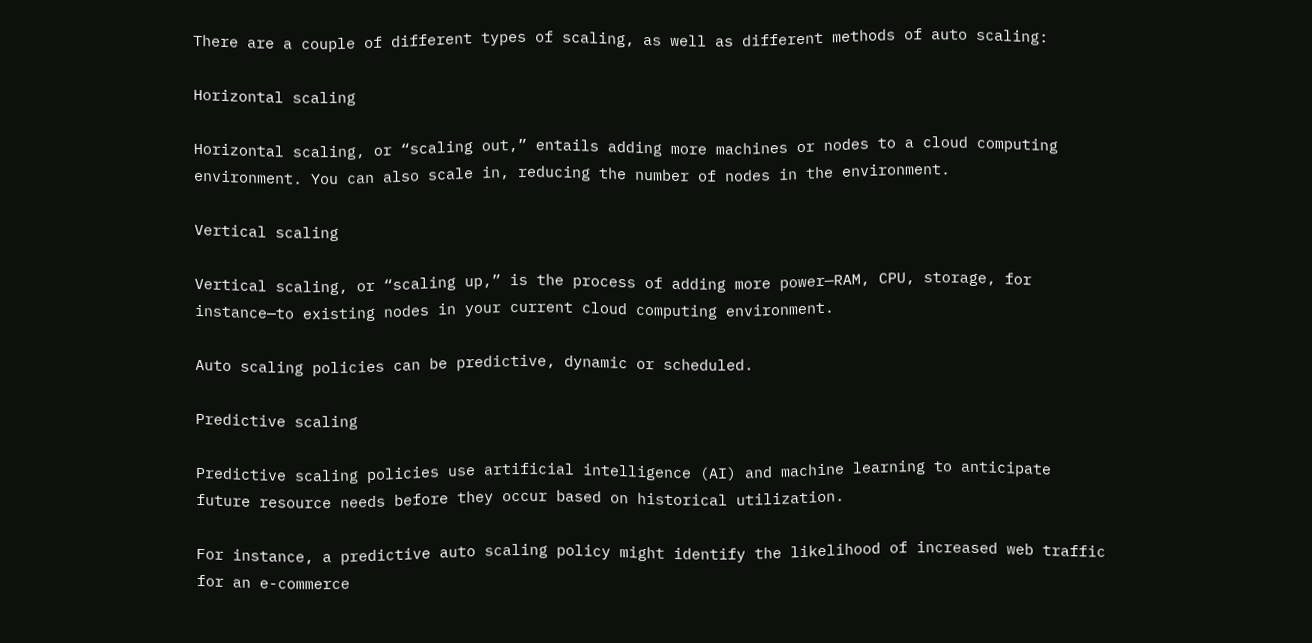There are a couple of different types of scaling, as well as different methods of auto scaling:

Horizontal scaling

Horizontal scaling, or “scaling out,” entails adding more machines or nodes to a cloud computing environment. You can also scale in, reducing the number of nodes in the environment.

Vertical scaling

Vertical scaling, or “scaling up,” is the process of adding more power—RAM, CPU, storage, for instance—to existing nodes in your current cloud computing environment.

Auto scaling policies can be predictive, dynamic or scheduled.

Predictive scaling

Predictive scaling policies use artificial intelligence (AI) and machine learning to anticipate future resource needs before they occur based on historical utilization.

For instance, a predictive auto scaling policy might identify the likelihood of increased web traffic for an e-commerce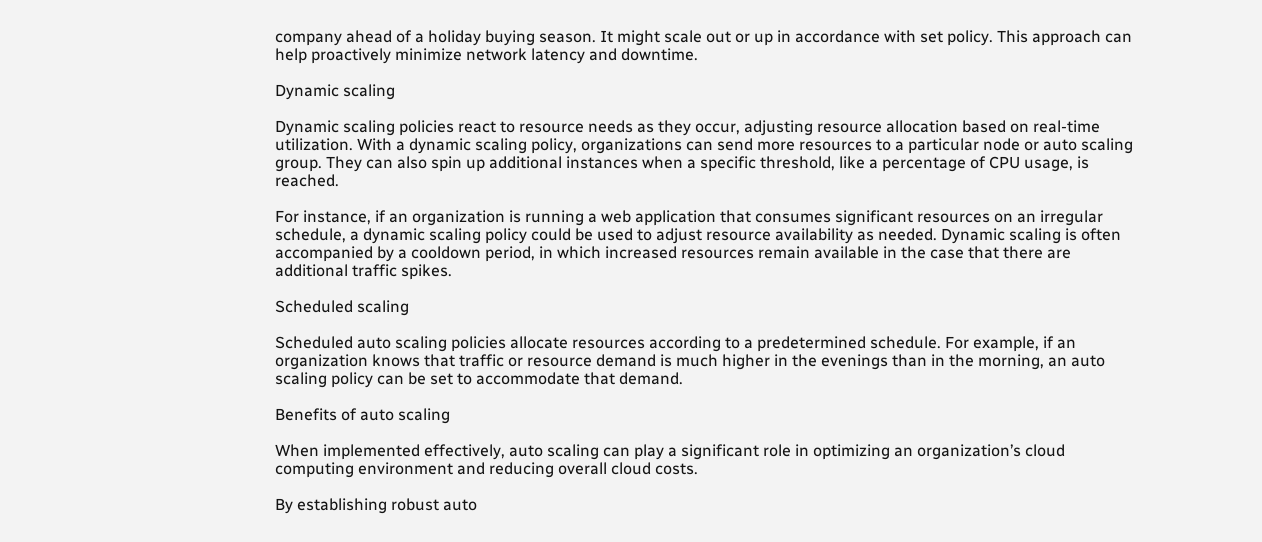company ahead of a holiday buying season. It might scale out or up in accordance with set policy. This approach can help proactively minimize network latency and downtime.

Dynamic scaling

Dynamic scaling policies react to resource needs as they occur, adjusting resource allocation based on real-time utilization. With a dynamic scaling policy, organizations can send more resources to a particular node or auto scaling group. They can also spin up additional instances when a specific threshold, like a percentage of CPU usage, is reached.

For instance, if an organization is running a web application that consumes significant resources on an irregular schedule, a dynamic scaling policy could be used to adjust resource availability as needed. Dynamic scaling is often accompanied by a cooldown period, in which increased resources remain available in the case that there are additional traffic spikes.

Scheduled scaling

Scheduled auto scaling policies allocate resources according to a predetermined schedule. For example, if an organization knows that traffic or resource demand is much higher in the evenings than in the morning, an auto scaling policy can be set to accommodate that demand.

Benefits of auto scaling

When implemented effectively, auto scaling can play a significant role in optimizing an organization’s cloud computing environment and reducing overall cloud costs.

By establishing robust auto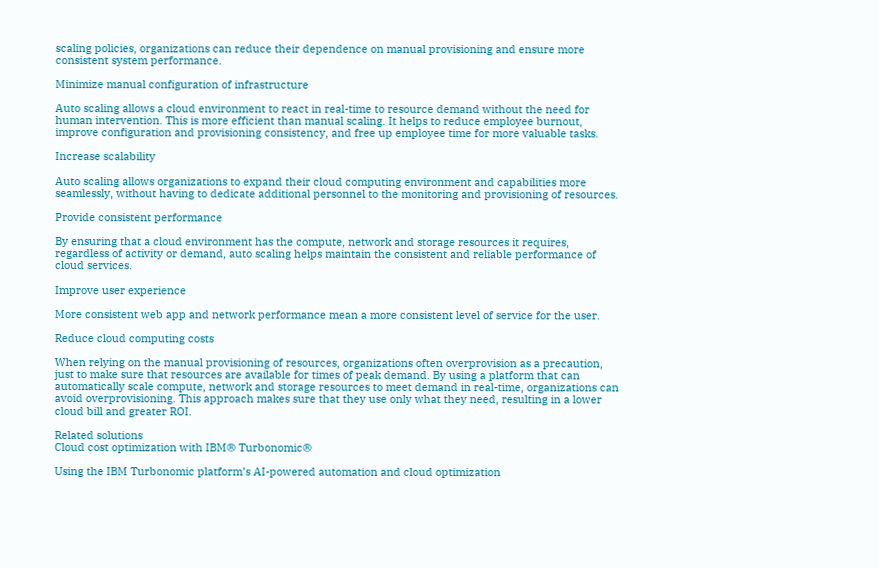scaling policies, organizations can reduce their dependence on manual provisioning and ensure more consistent system performance.

Minimize manual configuration of infrastructure

Auto scaling allows a cloud environment to react in real-time to resource demand without the need for human intervention. This is more efficient than manual scaling. It helps to reduce employee burnout, improve configuration and provisioning consistency, and free up employee time for more valuable tasks.

Increase scalability

Auto scaling allows organizations to expand their cloud computing environment and capabilities more seamlessly, without having to dedicate additional personnel to the monitoring and provisioning of resources.

Provide consistent performance

By ensuring that a cloud environment has the compute, network and storage resources it requires, regardless of activity or demand, auto scaling helps maintain the consistent and reliable performance of cloud services.

Improve user experience

More consistent web app and network performance mean a more consistent level of service for the user.

Reduce cloud computing costs

When relying on the manual provisioning of resources, organizations often overprovision as a precaution, just to make sure that resources are available for times of peak demand. By using a platform that can automatically scale compute, network and storage resources to meet demand in real-time, organizations can avoid overprovisioning. This approach makes sure that they use only what they need, resulting in a lower cloud bill and greater ROI.

Related solutions
Cloud cost optimization with IBM® Turbonomic®

Using the IBM Turbonomic platform’s AI-powered automation and cloud optimization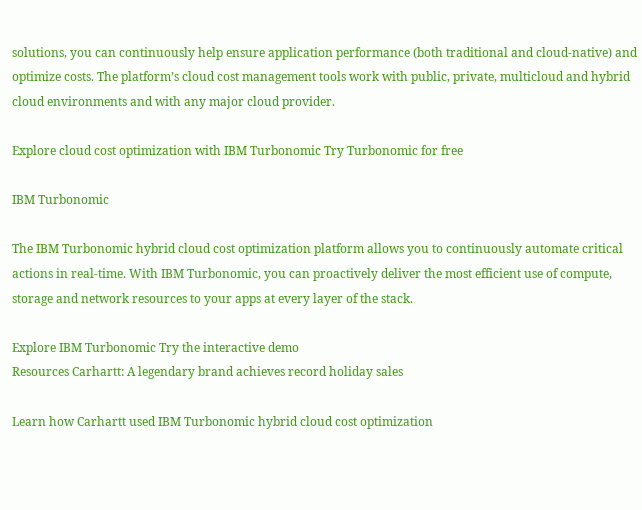solutions, you can continuously help ensure application performance (both traditional and cloud-native) and optimize costs. The platform’s cloud cost management tools work with public, private, multicloud and hybrid cloud environments and with any major cloud provider.

Explore cloud cost optimization with IBM Turbonomic Try Turbonomic for free

IBM Turbonomic

The IBM Turbonomic hybrid cloud cost optimization platform allows you to continuously automate critical actions in real-time. With IBM Turbonomic, you can proactively deliver the most efficient use of compute, storage and network resources to your apps at every layer of the stack.

Explore IBM Turbonomic Try the interactive demo
Resources Carhartt: A legendary brand achieves record holiday sales

Learn how Carhartt used IBM Turbonomic hybrid cloud cost optimization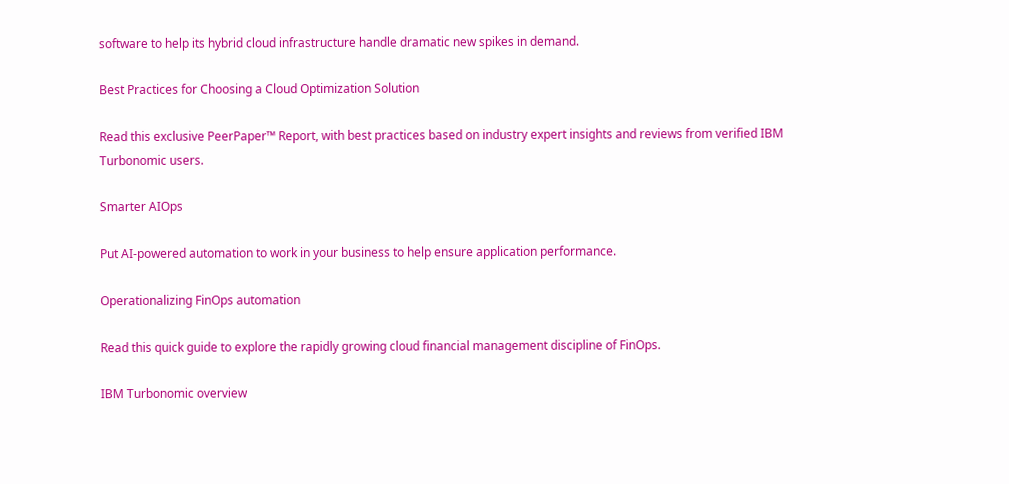software to help its hybrid cloud infrastructure handle dramatic new spikes in demand.

Best Practices for Choosing a Cloud Optimization Solution

Read this exclusive PeerPaper™ Report, with best practices based on industry expert insights and reviews from verified IBM Turbonomic users.

Smarter AIOps

Put AI-powered automation to work in your business to help ensure application performance.

Operationalizing FinOps automation

Read this quick guide to explore the rapidly growing cloud financial management discipline of FinOps.

IBM Turbonomic overview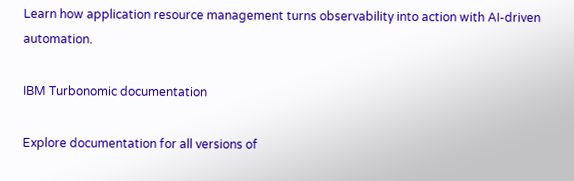Learn how application resource management turns observability into action with AI-driven automation.

IBM Turbonomic documentation

Explore documentation for all versions of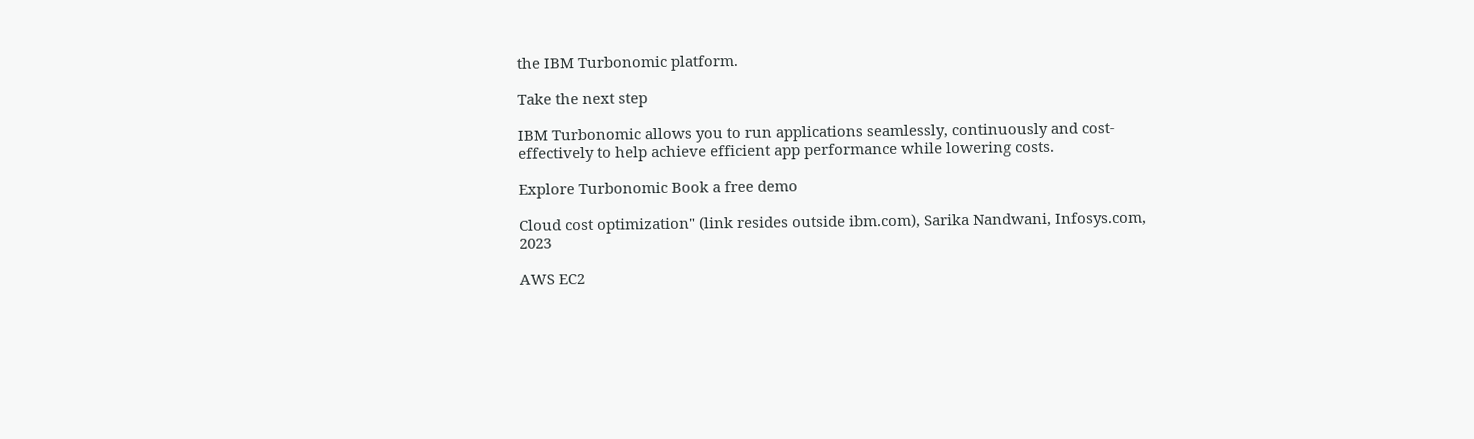the IBM Turbonomic platform.

Take the next step

IBM Turbonomic allows you to run applications seamlessly, continuously and cost-effectively to help achieve efficient app performance while lowering costs.

Explore Turbonomic Book a free demo

Cloud cost optimization" (link resides outside ibm.com), Sarika Nandwani, Infosys.com, 2023

AWS EC2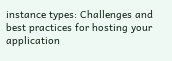instance types: Challenges and best practices for hosting your application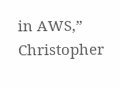in AWS,” Christopher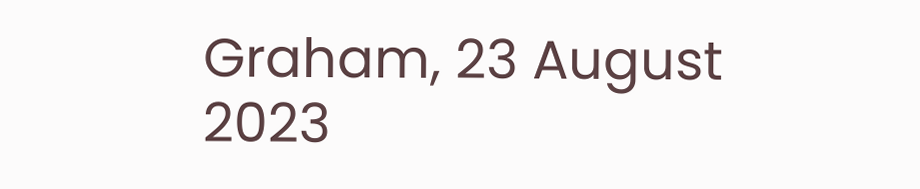Graham, 23 August 2023